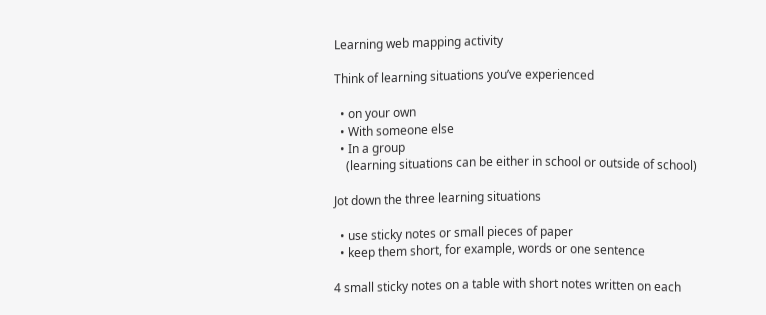Learning web mapping activity

Think of learning situations you’ve experienced

  • on your own
  • With someone else
  • In a group
    (learning situations can be either in school or outside of school)

Jot down the three learning situations

  • use sticky notes or small pieces of paper
  • keep them short, for example, words or one sentence

4 small sticky notes on a table with short notes written on each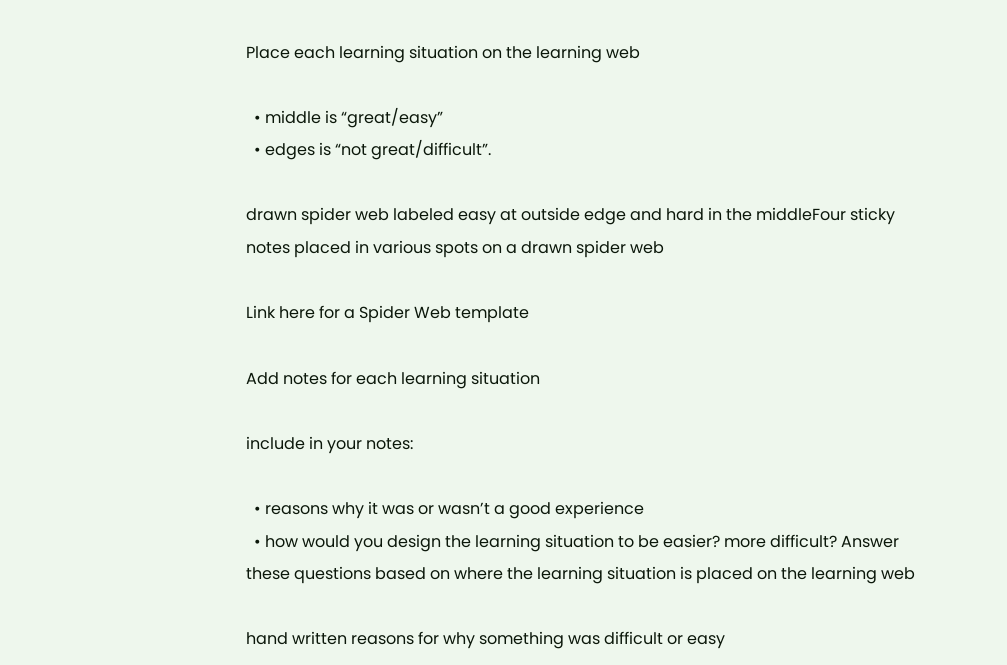Place each learning situation on the learning web

  • middle is “great/easy”
  • edges is “not great/difficult”.

drawn spider web labeled easy at outside edge and hard in the middleFour sticky notes placed in various spots on a drawn spider web

Link here for a Spider Web template

Add notes for each learning situation

include in your notes:

  • reasons why it was or wasn’t a good experience
  • how would you design the learning situation to be easier? more difficult? Answer these questions based on where the learning situation is placed on the learning web

hand written reasons for why something was difficult or easy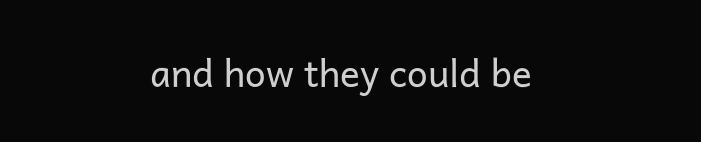and how they could be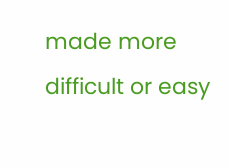made more difficult or easy